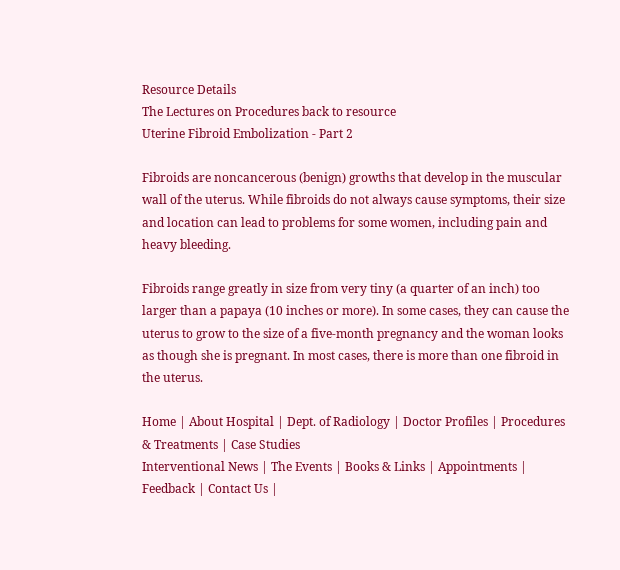Resource Details
The Lectures on Procedures back to resource
Uterine Fibroid Embolization - Part 2

Fibroids are noncancerous (benign) growths that develop in the muscular wall of the uterus. While fibroids do not always cause symptoms, their size and location can lead to problems for some women, including pain and heavy bleeding.

Fibroids range greatly in size from very tiny (a quarter of an inch) too larger than a papaya (10 inches or more). In some cases, they can cause the uterus to grow to the size of a five-month pregnancy and the woman looks as though she is pregnant. In most cases, there is more than one fibroid in the uterus.

Home | About Hospital | Dept. of Radiology | Doctor Profiles | Procedures & Treatments | Case Studies
Interventional News | The Events | Books & Links | Appointments | Feedback | Contact Us |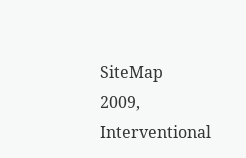SiteMap
2009, Interventional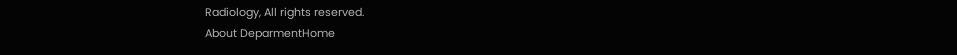Radiology, All rights reserved.
About DeparmentHome